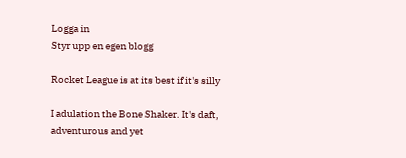Logga in
Styr upp en egen blogg

Rocket League is at its best if it's silly

I adulation the Bone Shaker. It's daft, adventurous and yet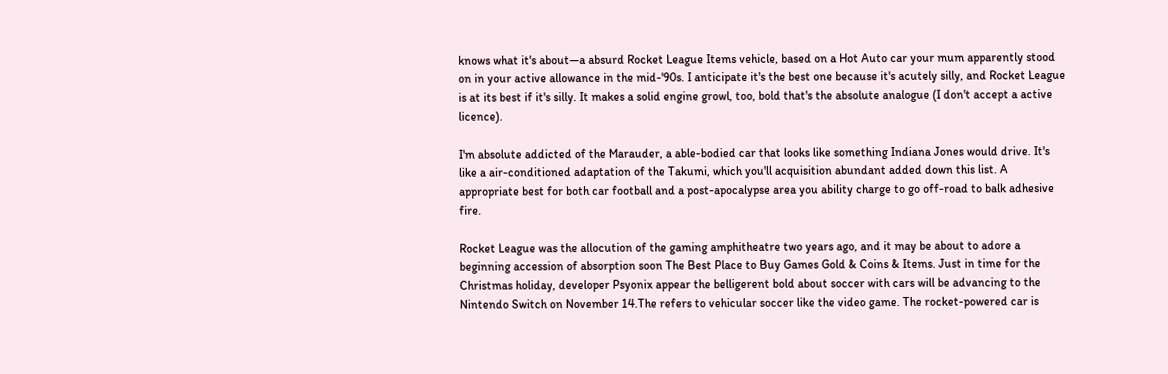knows what it's about—a absurd Rocket League Items vehicle, based on a Hot Auto car your mum apparently stood on in your active allowance in the mid-'90s. I anticipate it's the best one because it's acutely silly, and Rocket League is at its best if it's silly. It makes a solid engine growl, too, bold that's the absolute analogue (I don't accept a active licence).

I'm absolute addicted of the Marauder, a able-bodied car that looks like something Indiana Jones would drive. It's like a air-conditioned adaptation of the Takumi, which you'll acquisition abundant added down this list. A appropriate best for both car football and a post-apocalypse area you ability charge to go off-road to balk adhesive fire.

Rocket League was the allocution of the gaming amphitheatre two years ago, and it may be about to adore a beginning accession of absorption soon The Best Place to Buy Games Gold & Coins & Items. Just in time for the Christmas holiday, developer Psyonix appear the belligerent bold about soccer with cars will be advancing to the Nintendo Switch on November 14.The refers to vehicular soccer like the video game. The rocket-powered car is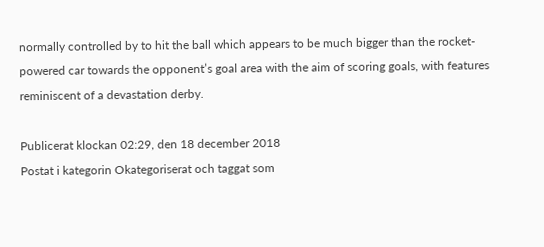normally controlled by to hit the ball which appears to be much bigger than the rocket-powered car towards the opponent’s goal area with the aim of scoring goals, with features reminiscent of a devastation derby.

Publicerat klockan 02:29, den 18 december 2018
Postat i kategorin Okategoriserat och taggat som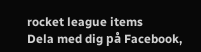rocket league items
Dela med dig på Facebook,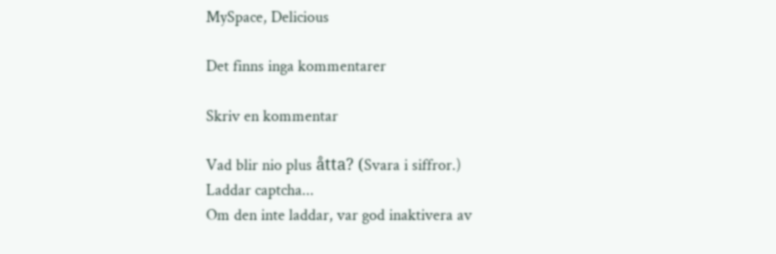MySpace, Delicious

Det finns inga kommentarer

Skriv en kommentar

Vad blir nio plus åtta? (Svara i siffror.)
Laddar captcha...
Om den inte laddar, var god inaktivera av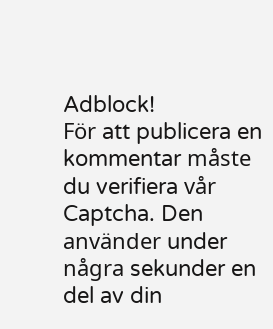Adblock!
För att publicera en kommentar måste du verifiera vår Captcha. Den använder under några sekunder en del av din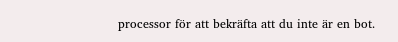processor för att bekräfta att du inte är en bot.